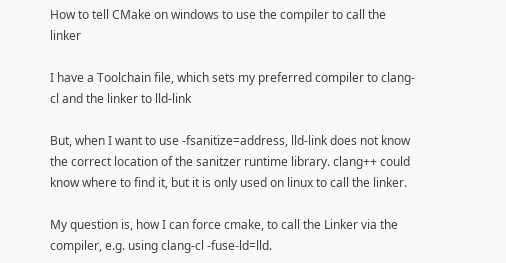How to tell CMake on windows to use the compiler to call the linker

I have a Toolchain file, which sets my preferred compiler to clang-cl and the linker to lld-link

But, when I want to use -fsanitize=address, lld-link does not know the correct location of the sanitzer runtime library. clang++ could know where to find it, but it is only used on linux to call the linker.

My question is, how I can force cmake, to call the Linker via the compiler, e.g. using clang-cl -fuse-ld=lld.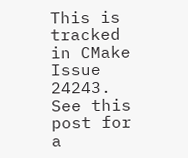This is tracked in CMake Issue 24243. See this post for a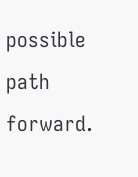possible path forward.